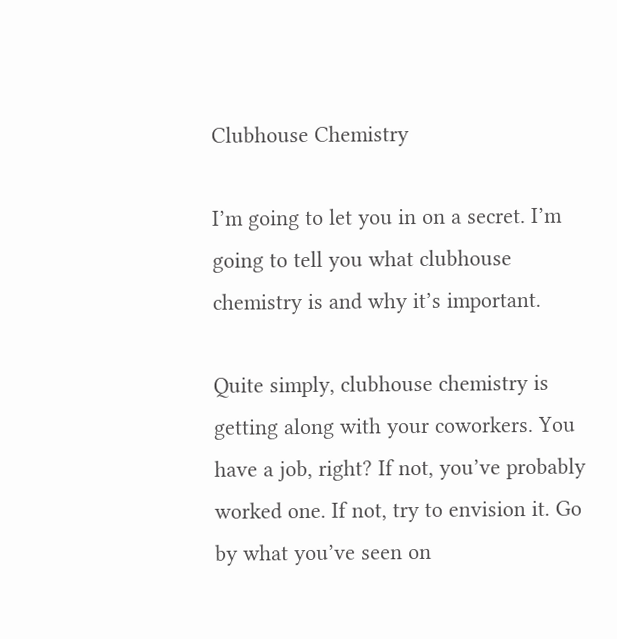Clubhouse Chemistry

I’m going to let you in on a secret. I’m going to tell you what clubhouse chemistry is and why it’s important.

Quite simply, clubhouse chemistry is getting along with your coworkers. You have a job, right? If not, you’ve probably worked one. If not, try to envision it. Go by what you’ve seen on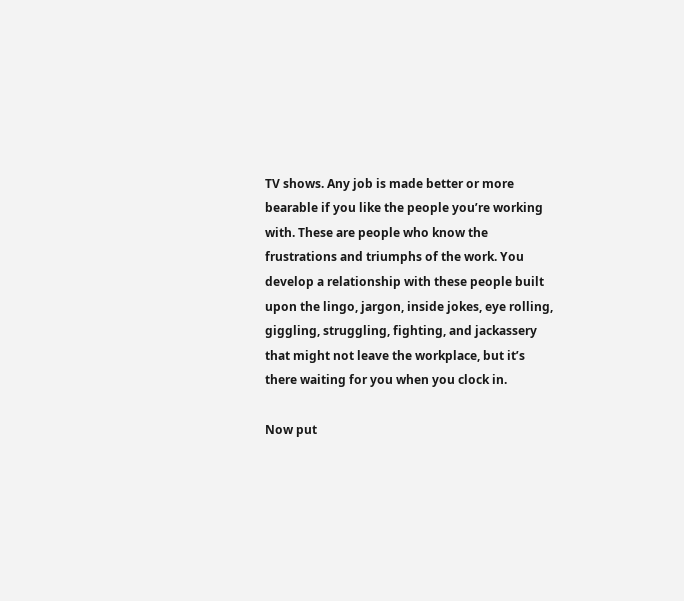TV shows. Any job is made better or more bearable if you like the people you’re working with. These are people who know the frustrations and triumphs of the work. You develop a relationship with these people built upon the lingo, jargon, inside jokes, eye rolling, giggling, struggling, fighting, and jackassery that might not leave the workplace, but it’s there waiting for you when you clock in.

Now put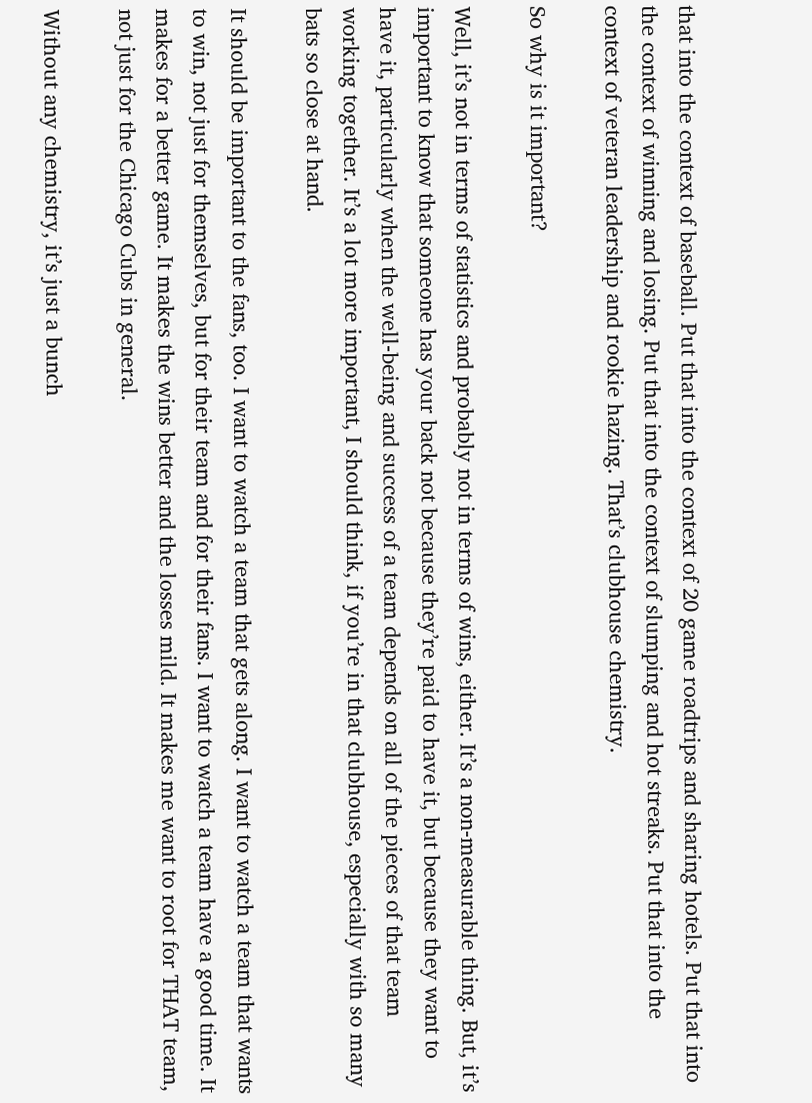that into the context of baseball. Put that into the context of 20 game roadtrips and sharing hotels. Put that into the context of winning and losing. Put that into the context of slumping and hot streaks. Put that into the context of veteran leadership and rookie hazing. That’s clubhouse chemistry.

So why is it important?

Well, it’s not in terms of statistics and probably not in terms of wins, either. It’s a non-measurable thing. But, it’s important to know that someone has your back not because they’re paid to have it, but because they want to have it, particularly when the well-being and success of a team depends on all of the pieces of that team working together. It’s a lot more important, I should think, if you’re in that clubhouse, especially with so many bats so close at hand.

It should be important to the fans, too. I want to watch a team that gets along. I want to watch a team that wants to win, not just for themselves, but for their team and for their fans. I want to watch a team have a good time. It makes for a better game. It makes the wins better and the losses mild. It makes me want to root for THAT team, not just for the Chicago Cubs in general.

Without any chemistry, it’s just a bunch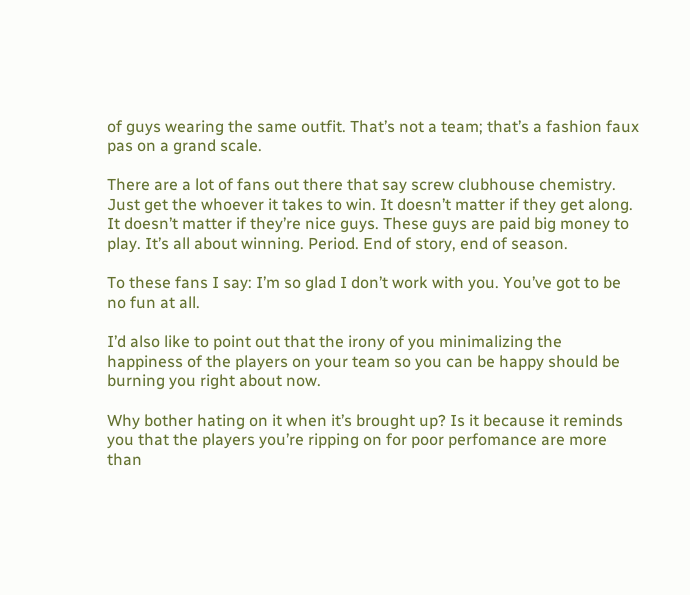of guys wearing the same outfit. That’s not a team; that’s a fashion faux pas on a grand scale.

There are a lot of fans out there that say screw clubhouse chemistry. Just get the whoever it takes to win. It doesn’t matter if they get along. It doesn’t matter if they’re nice guys. These guys are paid big money to play. It’s all about winning. Period. End of story, end of season.

To these fans I say: I’m so glad I don’t work with you. You’ve got to be no fun at all.

I’d also like to point out that the irony of you minimalizing the happiness of the players on your team so you can be happy should be burning you right about now.

Why bother hating on it when it’s brought up? Is it because it reminds you that the players you’re ripping on for poor perfomance are more than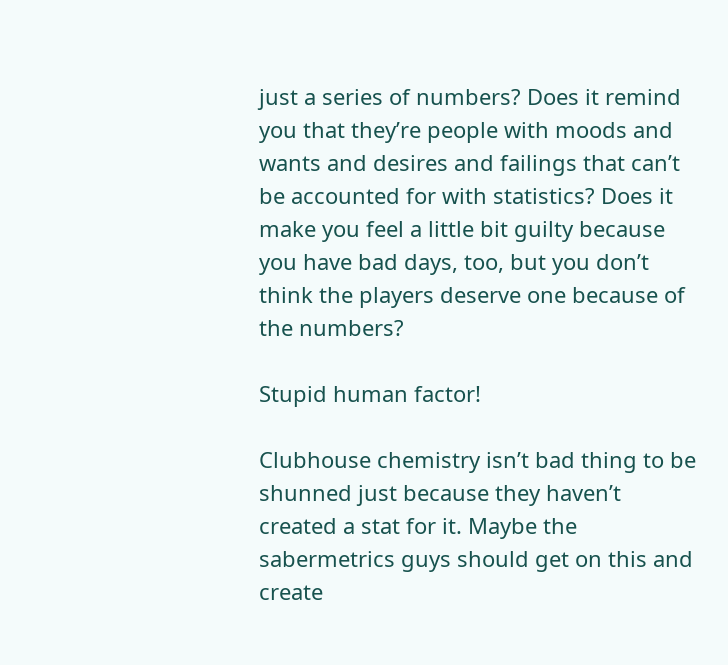just a series of numbers? Does it remind you that they’re people with moods and wants and desires and failings that can’t be accounted for with statistics? Does it make you feel a little bit guilty because you have bad days, too, but you don’t think the players deserve one because of the numbers?

Stupid human factor!

Clubhouse chemistry isn’t bad thing to be shunned just because they haven’t created a stat for it. Maybe the sabermetrics guys should get on this and create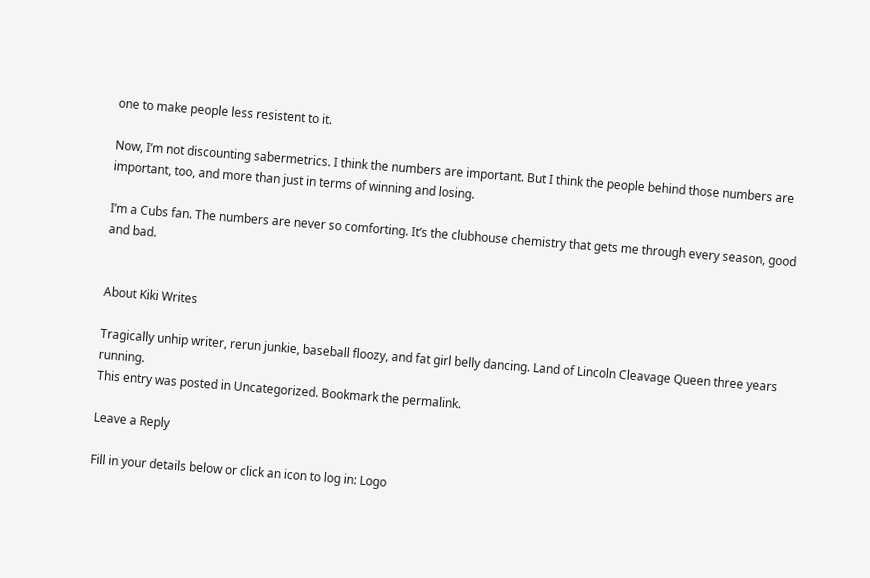one to make people less resistent to it.

Now, I’m not discounting sabermetrics. I think the numbers are important. But I think the people behind those numbers are important, too, and more than just in terms of winning and losing.

I’m a Cubs fan. The numbers are never so comforting. It’s the clubhouse chemistry that gets me through every season, good and bad.


About Kiki Writes

Tragically unhip writer, rerun junkie, baseball floozy, and fat girl belly dancing. Land of Lincoln Cleavage Queen three years running.
This entry was posted in Uncategorized. Bookmark the permalink.

Leave a Reply

Fill in your details below or click an icon to log in: Logo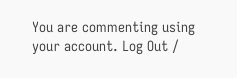You are commenting using your account. Log Out /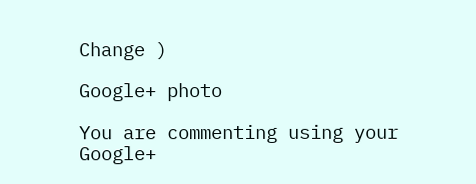Change )

Google+ photo

You are commenting using your Google+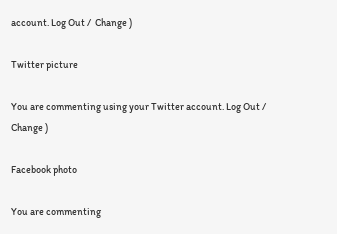account. Log Out /  Change )

Twitter picture

You are commenting using your Twitter account. Log Out /  Change )

Facebook photo

You are commenting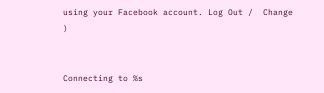using your Facebook account. Log Out /  Change )


Connecting to %s